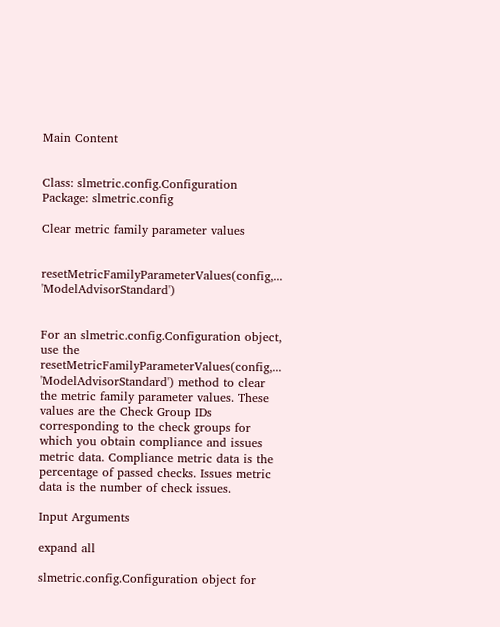Main Content


Class: slmetric.config.Configuration
Package: slmetric.config

Clear metric family parameter values


resetMetricFamilyParameterValues(config,... 'ModelAdvisorStandard')


For an slmetric.config.Configuration object, use the resetMetricFamilyParameterValues(config,... 'ModelAdvisorStandard') method to clear the metric family parameter values. These values are the Check Group IDs corresponding to the check groups for which you obtain compliance and issues metric data. Compliance metric data is the percentage of passed checks. Issues metric data is the number of check issues.

Input Arguments

expand all

slmetric.config.Configuration object for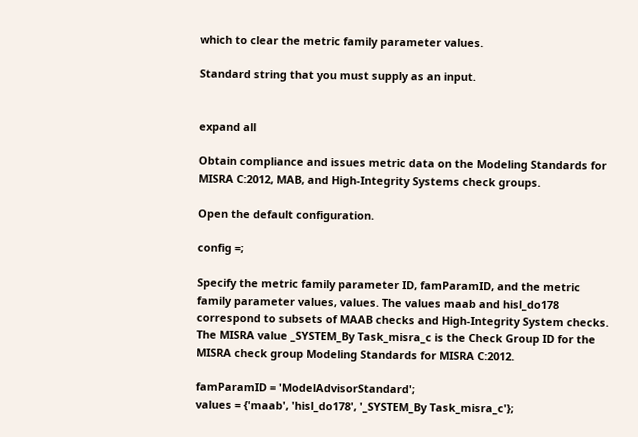which to clear the metric family parameter values.

Standard string that you must supply as an input.


expand all

Obtain compliance and issues metric data on the Modeling Standards for MISRA C:2012, MAB, and High-Integrity Systems check groups.

Open the default configuration.

config =;

Specify the metric family parameter ID, famParamID, and the metric family parameter values, values. The values maab and hisl_do178 correspond to subsets of MAAB checks and High-Integrity System checks. The MISRA value _SYSTEM_By Task_misra_c is the Check Group ID for the MISRA check group Modeling Standards for MISRA C:2012.

famParamID = 'ModelAdvisorStandard';
values = {'maab', 'hisl_do178', '_SYSTEM_By Task_misra_c'};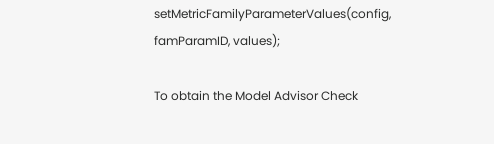setMetricFamilyParameterValues(config, famParamID, values);

To obtain the Model Advisor Check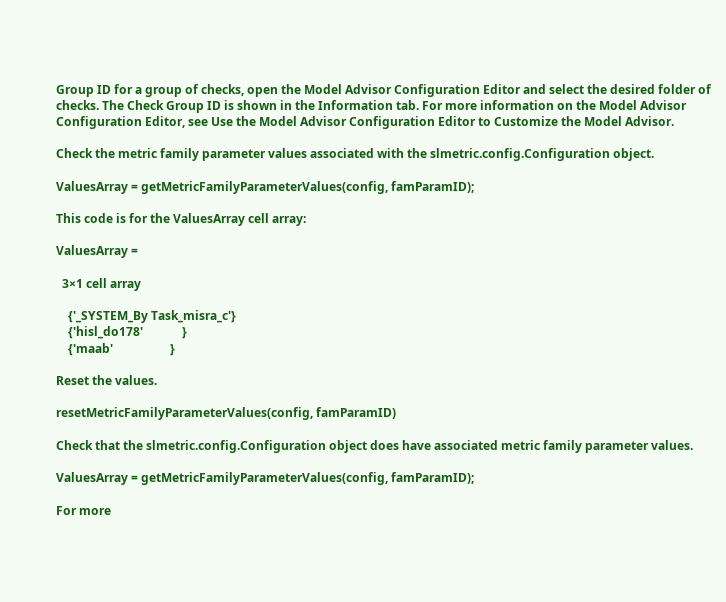Group ID for a group of checks, open the Model Advisor Configuration Editor and select the desired folder of checks. The Check Group ID is shown in the Information tab. For more information on the Model Advisor Configuration Editor, see Use the Model Advisor Configuration Editor to Customize the Model Advisor.

Check the metric family parameter values associated with the slmetric.config.Configuration object.

ValuesArray = getMetricFamilyParameterValues(config, famParamID);

This code is for the ValuesArray cell array:

ValuesArray =

  3×1 cell array

    {'_SYSTEM_By Task_misra_c'}
    {'hisl_do178'             }
    {'maab'                   }

Reset the values.

resetMetricFamilyParameterValues(config, famParamID)

Check that the slmetric.config.Configuration object does have associated metric family parameter values.

ValuesArray = getMetricFamilyParameterValues(config, famParamID);

For more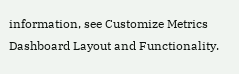information, see Customize Metrics Dashboard Layout and Functionality.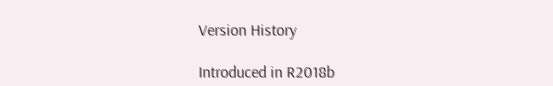Version History

Introduced in R2018b